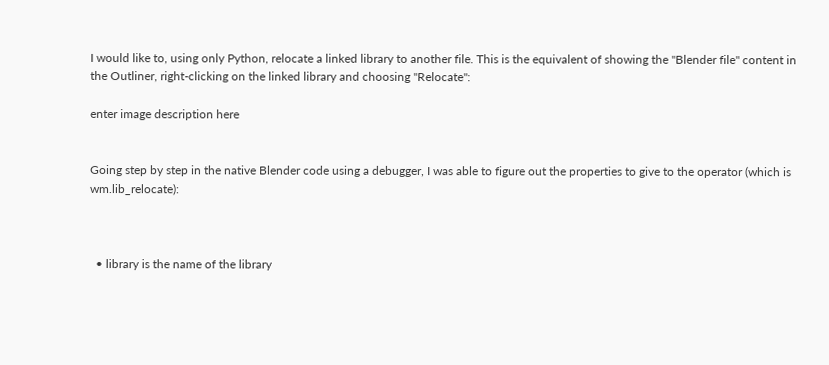I would like to, using only Python, relocate a linked library to another file. This is the equivalent of showing the "Blender file" content in the Outliner, right-clicking on the linked library and choosing "Relocate":

enter image description here


Going step by step in the native Blender code using a debugger, I was able to figure out the properties to give to the operator (which is wm.lib_relocate):



  • library is the name of the library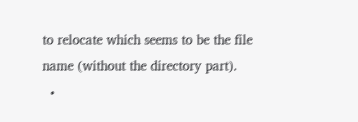to relocate which seems to be the file name (without the directory part).
  •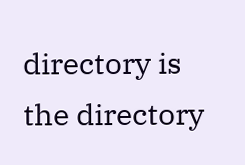directory is the directory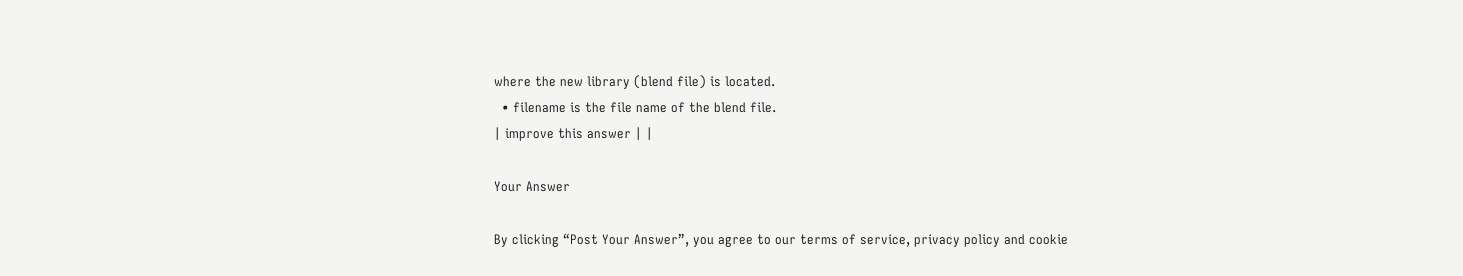where the new library (blend file) is located.
  • filename is the file name of the blend file.
| improve this answer | |

Your Answer

By clicking “Post Your Answer”, you agree to our terms of service, privacy policy and cookie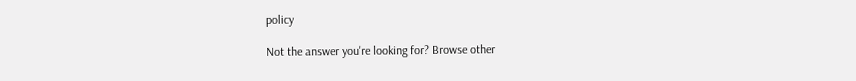policy

Not the answer you're looking for? Browse other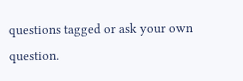questions tagged or ask your own question.